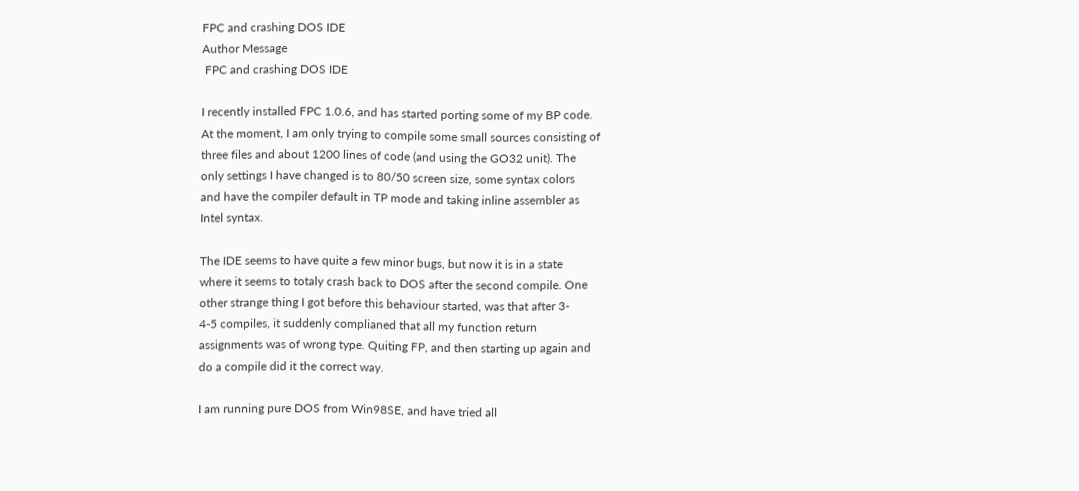FPC and crashing DOS IDE
Author Message
 FPC and crashing DOS IDE

I recently installed FPC 1.0.6, and has started porting some of my BP code.
At the moment, I am only trying to compile some small sources consisting of
three files and about 1200 lines of code (and using the GO32 unit). The
only settings I have changed is to 80/50 screen size, some syntax colors
and have the compiler default in TP mode and taking inline assembler as
Intel syntax.

The IDE seems to have quite a few minor bugs, but now it is in a state
where it seems to totaly crash back to DOS after the second compile. One
other strange thing I got before this behaviour started, was that after 3-
4-5 compiles, it suddenly complianed that all my function return
assignments was of wrong type. Quiting FP, and then starting up again and
do a compile did it the correct way.

I am running pure DOS from Win98SE, and have tried all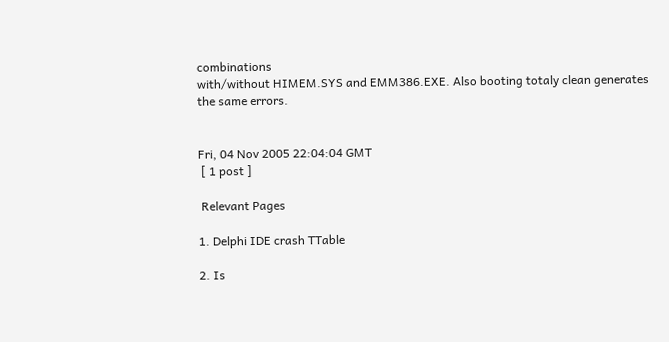combinations
with/without HIMEM.SYS and EMM386.EXE. Also booting totaly clean generates
the same errors.


Fri, 04 Nov 2005 22:04:04 GMT
 [ 1 post ]

 Relevant Pages

1. Delphi IDE crash TTable

2. Is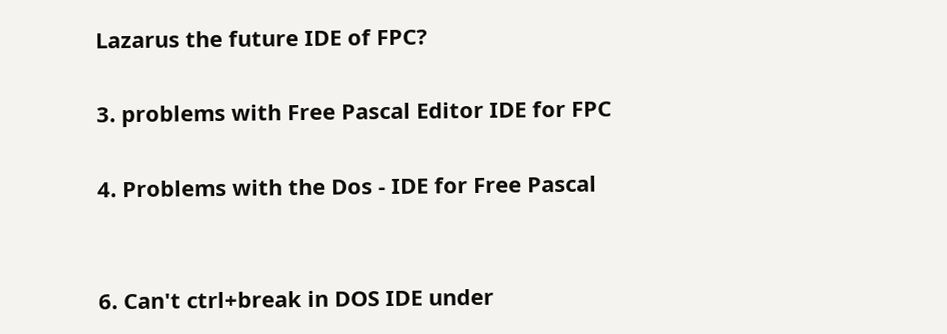Lazarus the future IDE of FPC?

3. problems with Free Pascal Editor IDE for FPC

4. Problems with the Dos - IDE for Free Pascal


6. Can't ctrl+break in DOS IDE under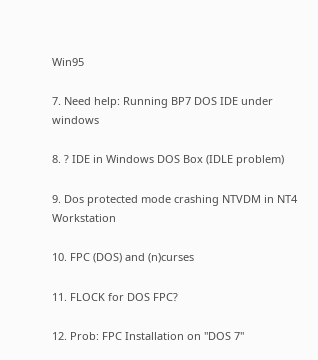Win95

7. Need help: Running BP7 DOS IDE under windows

8. ? IDE in Windows DOS Box (IDLE problem)

9. Dos protected mode crashing NTVDM in NT4 Workstation

10. FPC (DOS) and (n)curses

11. FLOCK for DOS FPC?

12. Prob: FPC Installation on "DOS 7"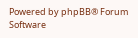Powered by phpBB® Forum Software